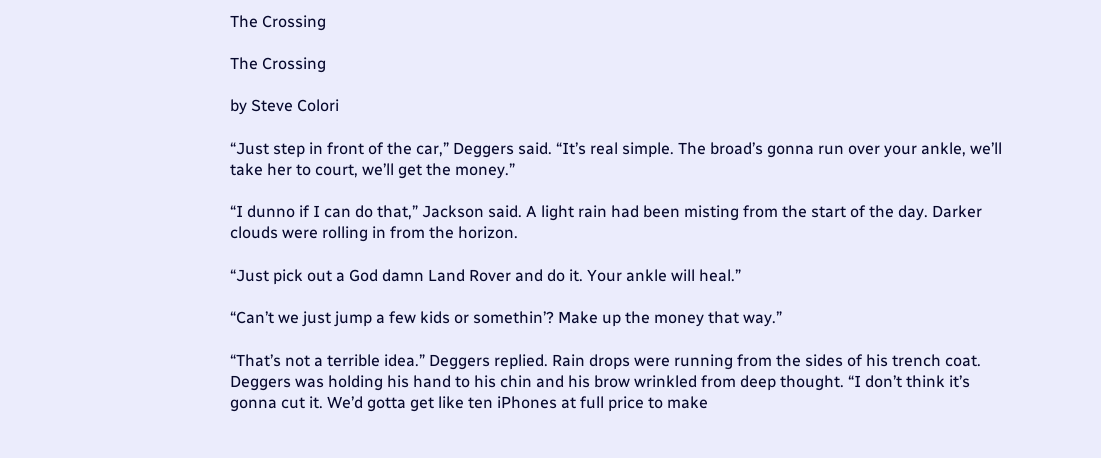The Crossing

The Crossing

by Steve Colori

“Just step in front of the car,” Deggers said. “It’s real simple. The broad’s gonna run over your ankle, we’ll take her to court, we’ll get the money.”

“I dunno if I can do that,” Jackson said. A light rain had been misting from the start of the day. Darker clouds were rolling in from the horizon.

“Just pick out a God damn Land Rover and do it. Your ankle will heal.”

“Can’t we just jump a few kids or somethin’? Make up the money that way.”

“That’s not a terrible idea.” Deggers replied. Rain drops were running from the sides of his trench coat. Deggers was holding his hand to his chin and his brow wrinkled from deep thought. “I don’t think it’s gonna cut it. We’d gotta get like ten iPhones at full price to make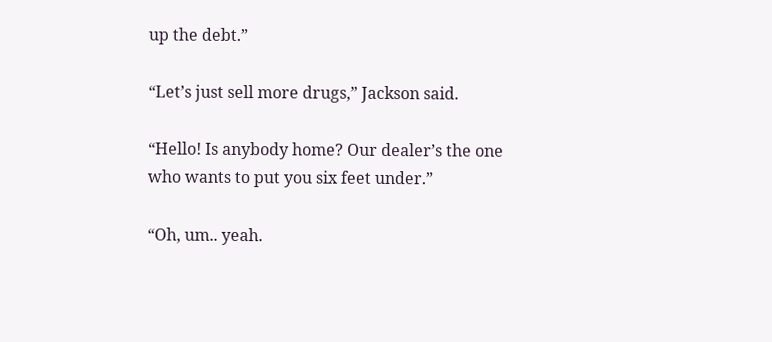up the debt.”

“Let’s just sell more drugs,” Jackson said.

“Hello! Is anybody home? Our dealer’s the one who wants to put you six feet under.”

“Oh, um.. yeah.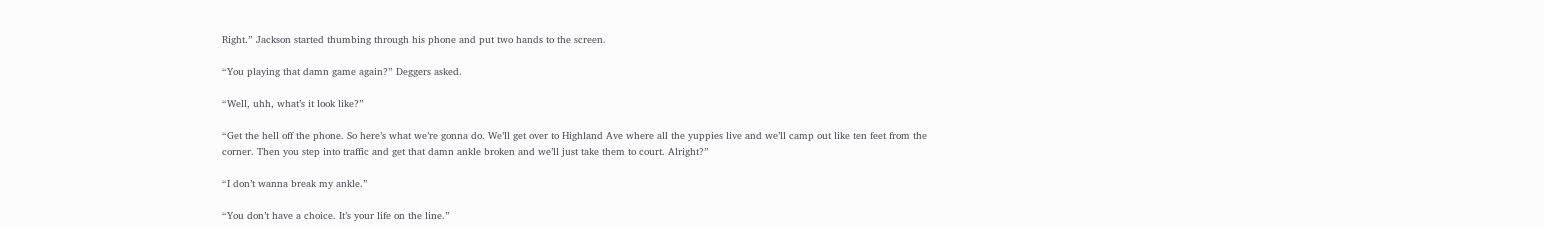Right.” Jackson started thumbing through his phone and put two hands to the screen.

“You playing that damn game again?” Deggers asked.

“Well, uhh, what’s it look like?”

“Get the hell off the phone. So here’s what we’re gonna do. We’ll get over to Highland Ave where all the yuppies live and we’ll camp out like ten feet from the corner. Then you step into traffic and get that damn ankle broken and we’ll just take them to court. Alright?”

“I don’t wanna break my ankle.”

“You don’t have a choice. It’s your life on the line.”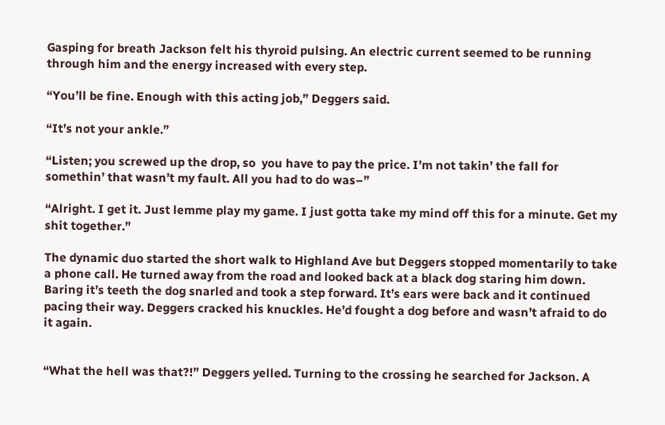Gasping for breath Jackson felt his thyroid pulsing. An electric current seemed to be running through him and the energy increased with every step.

“You’ll be fine. Enough with this acting job,” Deggers said.

“It’s not your ankle.”

“Listen; you screwed up the drop, so  you have to pay the price. I’m not takin’ the fall for somethin’ that wasn’t my fault. All you had to do was–”

“Alright. I get it. Just lemme play my game. I just gotta take my mind off this for a minute. Get my shit together.”

The dynamic duo started the short walk to Highland Ave but Deggers stopped momentarily to take a phone call. He turned away from the road and looked back at a black dog staring him down. Baring it’s teeth the dog snarled and took a step forward. It’s ears were back and it continued pacing their way. Deggers cracked his knuckles. He’d fought a dog before and wasn’t afraid to do it again.


“What the hell was that?!” Deggers yelled. Turning to the crossing he searched for Jackson. A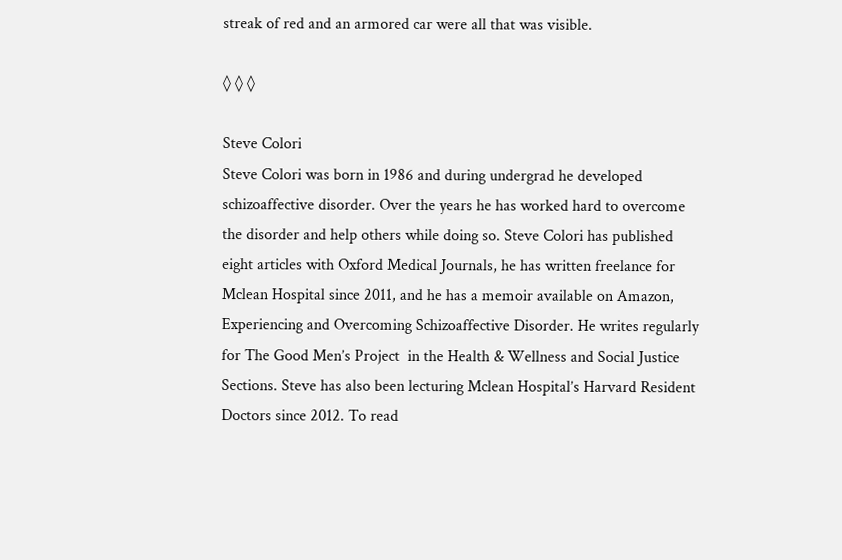streak of red and an armored car were all that was visible.

◊ ◊ ◊

Steve Colori
Steve Colori was born in 1986 and during undergrad he developed schizoaffective disorder. Over the years he has worked hard to overcome the disorder and help others while doing so. Steve Colori has published eight articles with Oxford Medical Journals, he has written freelance for Mclean Hospital since 2011, and he has a memoir available on Amazon, Experiencing and Overcoming Schizoaffective Disorder. He writes regularly for The Good Men’s Project  in the Health & Wellness and Social Justice Sections. Steve has also been lecturing Mclean Hospital’s Harvard Resident Doctors since 2012. To read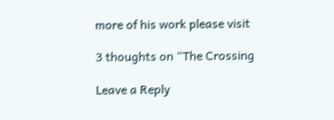more of his work please visit

3 thoughts on “The Crossing

Leave a Reply